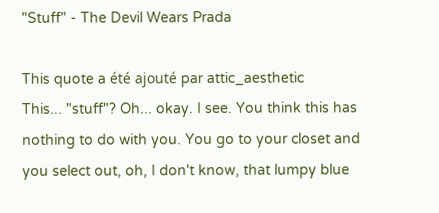"Stuff" - The Devil Wears Prada

This quote a été ajouté par attic_aesthetic
This... "stuff"? Oh... okay. I see. You think this has nothing to do with you. You go to your closet and you select out, oh, I don't know, that lumpy blue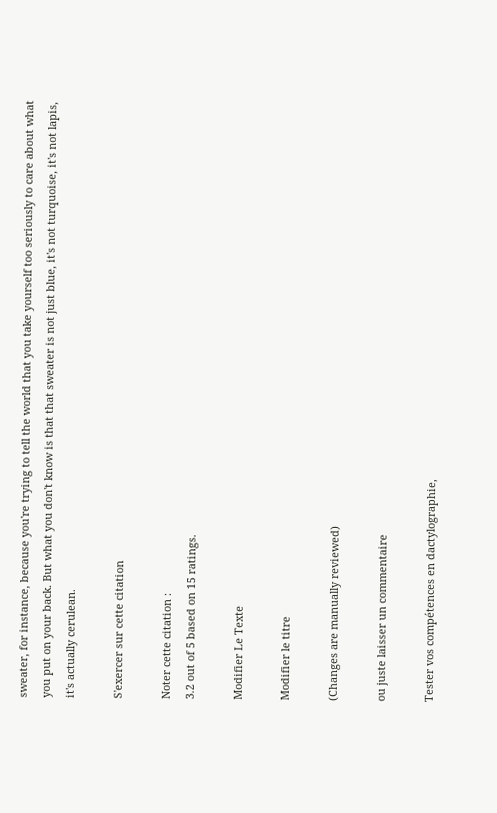sweater, for instance, because you're trying to tell the world that you take yourself too seriously to care about what you put on your back. But what you don't know is that that sweater is not just blue, it's not turquoise, it's not lapis, it's actually cerulean.

S'exercer sur cette citation

Noter cette citation :
3.2 out of 5 based on 15 ratings.

Modifier Le Texte

Modifier le titre

(Changes are manually reviewed)

ou juste laisser un commentaire

Tester vos compétences en dactylographie,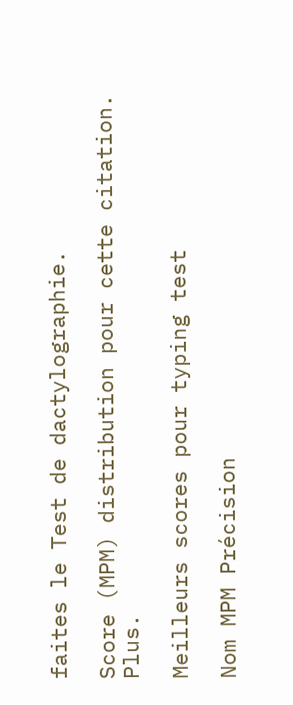faites le Test de dactylographie.

Score (MPM) distribution pour cette citation. Plus.

Meilleurs scores pour typing test

Nom MPM Précision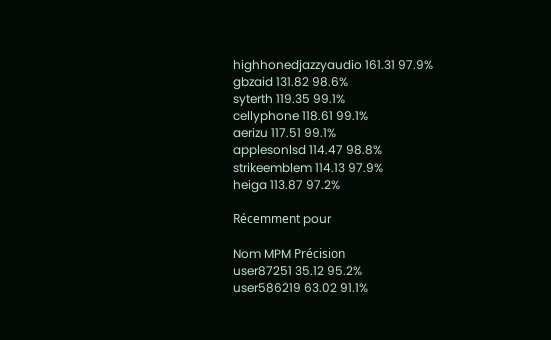highhonedjazzyaudio 161.31 97.9%
gbzaid 131.82 98.6%
syterth 119.35 99.1%
cellyphone 118.61 99.1%
aerizu 117.51 99.1%
applesonlsd 114.47 98.8%
strikeemblem 114.13 97.9%
heiga 113.87 97.2%

Récemment pour

Nom MPM Précision
user87251 35.12 95.2%
user586219 63.02 91.1%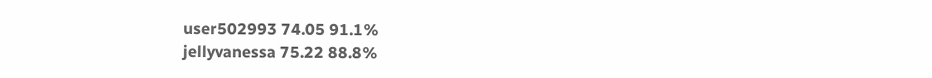user502993 74.05 91.1%
jellyvanessa 75.22 88.8%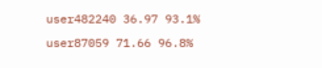user482240 36.97 93.1%
user87059 71.66 96.8%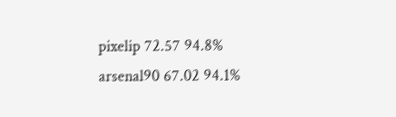pixelip 72.57 94.8%
arsenal90 67.02 94.1%